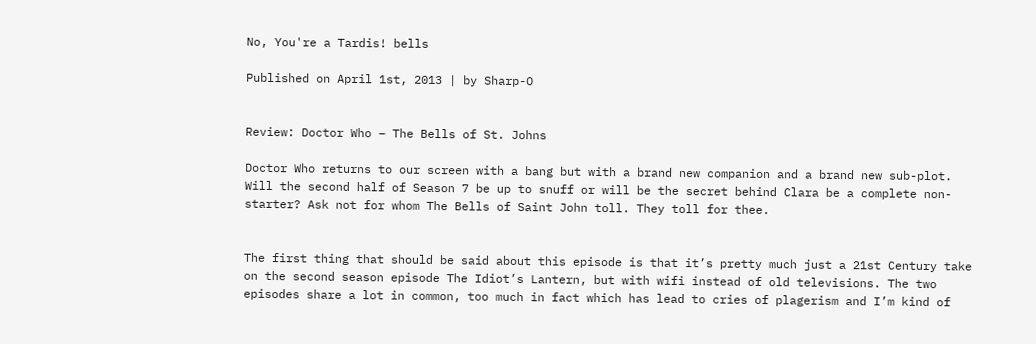No, You're a Tardis! bells

Published on April 1st, 2013 | by Sharp-O


Review: Doctor Who – The Bells of St. Johns

Doctor Who returns to our screen with a bang but with a brand new companion and a brand new sub-plot. Will the second half of Season 7 be up to snuff or will be the secret behind Clara be a complete non-starter? Ask not for whom The Bells of Saint John toll. They toll for thee.


The first thing that should be said about this episode is that it’s pretty much just a 21st Century take on the second season episode The Idiot’s Lantern, but with wifi instead of old televisions. The two episodes share a lot in common, too much in fact which has lead to cries of plagerism and I’m kind of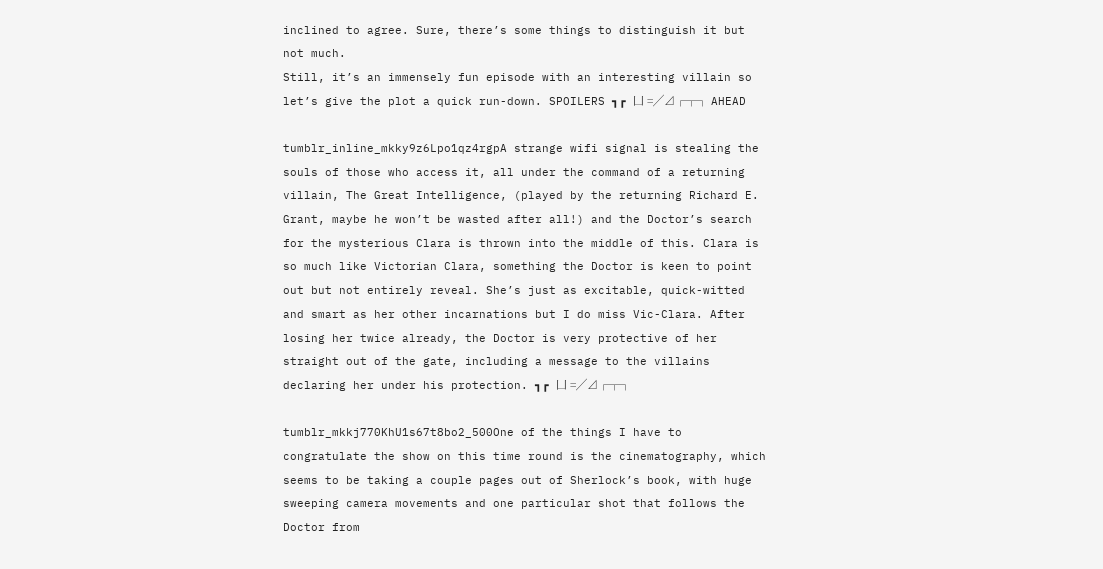inclined to agree. Sure, there’s some things to distinguish it but not much.
Still, it’s an immensely fun episode with an interesting villain so let’s give the plot a quick run-down. SPOILERS ┓┏ 凵 =╱⊿┌┬┐ AHEAD

tumblr_inline_mkky9z6Lpo1qz4rgpA strange wifi signal is stealing the souls of those who access it, all under the command of a returning villain, The Great Intelligence, (played by the returning Richard E. Grant, maybe he won’t be wasted after all!) and the Doctor’s search for the mysterious Clara is thrown into the middle of this. Clara is so much like Victorian Clara, something the Doctor is keen to point out but not entirely reveal. She’s just as excitable, quick-witted and smart as her other incarnations but I do miss Vic-Clara. After losing her twice already, the Doctor is very protective of her straight out of the gate, including a message to the villains declaring her under his protection. ┓┏ 凵 =╱⊿┌┬┐

tumblr_mkkj770KhU1s67t8bo2_500One of the things I have to congratulate the show on this time round is the cinematography, which seems to be taking a couple pages out of Sherlock’s book, with huge sweeping camera movements and one particular shot that follows the Doctor from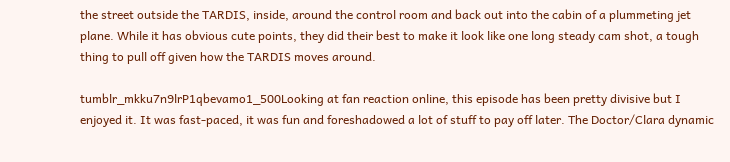the street outside the TARDIS, inside, around the control room and back out into the cabin of a plummeting jet plane. While it has obvious cute points, they did their best to make it look like one long steady cam shot, a tough thing to pull off given how the TARDIS moves around.

tumblr_mkku7n9lrP1qbevamo1_500Looking at fan reaction online, this episode has been pretty divisive but I enjoyed it. It was fast-paced, it was fun and foreshadowed a lot of stuff to pay off later. The Doctor/Clara dynamic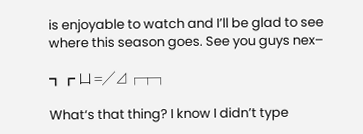is enjoyable to watch and I’ll be glad to see where this season goes. See you guys nex–

┓┏ 凵 =╱⊿┌┬┐

What‘s that thing? I know I didn’t type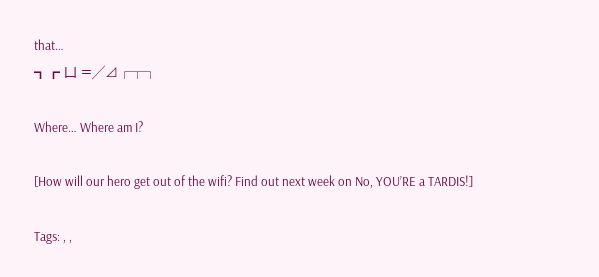that…
┓┏ 凵 =╱⊿┌┬┐

Where… Where am I?

[How will our hero get out of the wifi? Find out next week on No, YOU’RE a TARDIS!]

Tags: , ,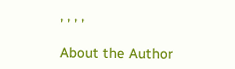, , , ,

About the Author